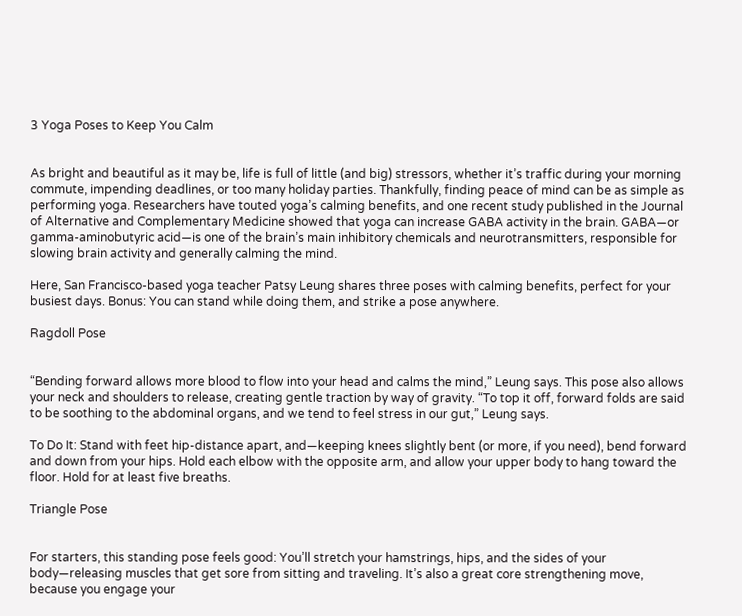3 Yoga Poses to Keep You Calm


As bright and beautiful as it may be, life is full of little (and big) stressors, whether it’s traffic during your morning commute, impending deadlines, or too many holiday parties. Thankfully, finding peace of mind can be as simple as performing yoga. Researchers have touted yoga’s calming benefits, and one recent study published in the Journal of Alternative and Complementary Medicine showed that yoga can increase GABA activity in the brain. GABA—or gamma-aminobutyric acid—is one of the brain’s main inhibitory chemicals and neurotransmitters, responsible for slowing brain activity and generally calming the mind.

Here, San Francisco-based yoga teacher Patsy Leung shares three poses with calming benefits, perfect for your busiest days. Bonus: You can stand while doing them, and strike a pose anywhere.

Ragdoll Pose


“Bending forward allows more blood to flow into your head and calms the mind,” Leung says. This pose also allows your neck and shoulders to release, creating gentle traction by way of gravity. “To top it off, forward folds are said to be soothing to the abdominal organs, and we tend to feel stress in our gut,” Leung says.

To Do It: Stand with feet hip-distance apart, and—keeping knees slightly bent (or more, if you need), bend forward and down from your hips. Hold each elbow with the opposite arm, and allow your upper body to hang toward the floor. Hold for at least five breaths.

Triangle Pose


For starters, this standing pose feels good: You’ll stretch your hamstrings, hips, and the sides of your body—releasing muscles that get sore from sitting and traveling. It’s also a great core strengthening move, because you engage your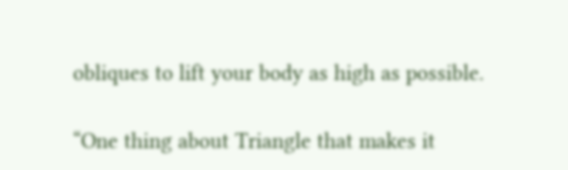obliques to lift your body as high as possible.

“One thing about Triangle that makes it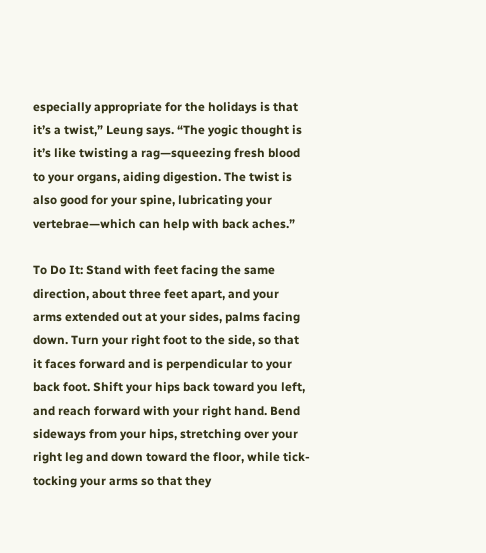especially appropriate for the holidays is that it’s a twist,” Leung says. “The yogic thought is it’s like twisting a rag—squeezing fresh blood to your organs, aiding digestion. The twist is also good for your spine, lubricating your vertebrae—which can help with back aches.”

To Do It: Stand with feet facing the same direction, about three feet apart, and your arms extended out at your sides, palms facing down. Turn your right foot to the side, so that it faces forward and is perpendicular to your back foot. Shift your hips back toward you left, and reach forward with your right hand. Bend sideways from your hips, stretching over your right leg and down toward the floor, while tick-tocking your arms so that they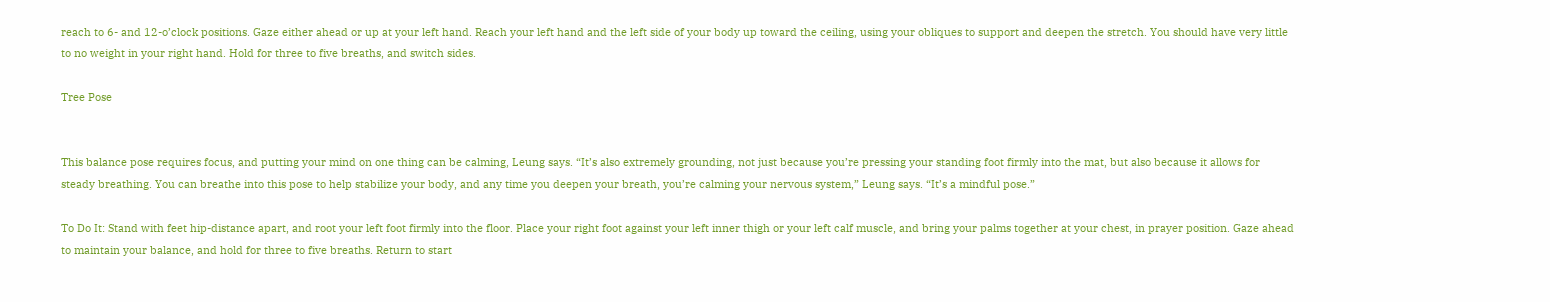reach to 6- and 12-o’clock positions. Gaze either ahead or up at your left hand. Reach your left hand and the left side of your body up toward the ceiling, using your obliques to support and deepen the stretch. You should have very little to no weight in your right hand. Hold for three to five breaths, and switch sides.

Tree Pose


This balance pose requires focus, and putting your mind on one thing can be calming, Leung says. “It’s also extremely grounding, not just because you’re pressing your standing foot firmly into the mat, but also because it allows for steady breathing. You can breathe into this pose to help stabilize your body, and any time you deepen your breath, you’re calming your nervous system,” Leung says. “It’s a mindful pose.”

To Do It: Stand with feet hip-distance apart, and root your left foot firmly into the floor. Place your right foot against your left inner thigh or your left calf muscle, and bring your palms together at your chest, in prayer position. Gaze ahead to maintain your balance, and hold for three to five breaths. Return to start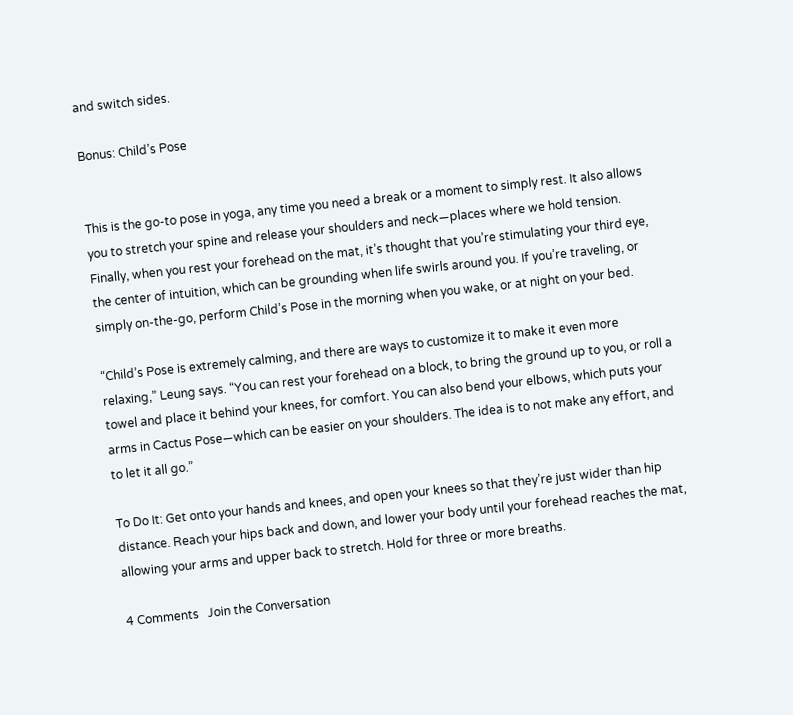and switch sides.

Bonus: Child’s Pose


This is the go-to pose in yoga, any time you need a break or a moment to simply rest. It also allows you to stretch your spine and release your shoulders and neck—places where we hold tension. Finally, when you rest your forehead on the mat, it’s thought that you’re stimulating your third eye, the center of intuition, which can be grounding when life swirls around you. If you’re traveling, or simply on-the-go, perform Child’s Pose in the morning when you wake, or at night on your bed.

“Child’s Pose is extremely calming, and there are ways to customize it to make it even more relaxing,” Leung says. “You can rest your forehead on a block, to bring the ground up to you, or roll a towel and place it behind your knees, for comfort. You can also bend your elbows, which puts your arms in Cactus Pose—which can be easier on your shoulders. The idea is to not make any effort, and to let it all go.”

To Do It: Get onto your hands and knees, and open your knees so that they’re just wider than hip distance. Reach your hips back and down, and lower your body until your forehead reaches the mat, allowing your arms and upper back to stretch. Hold for three or more breaths.

4 Comments   Join the Conversation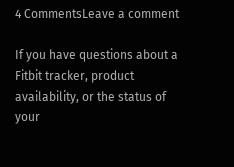4 CommentsLeave a comment

If you have questions about a Fitbit tracker, product availability, or the status of your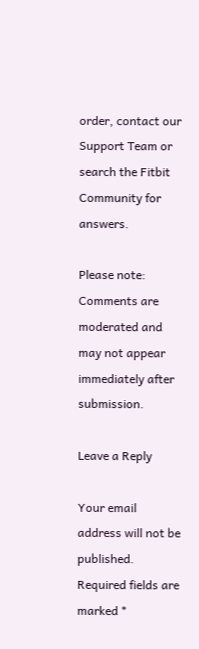order, contact our Support Team or search the Fitbit Community for answers.

Please note: Comments are moderated and may not appear immediately after submission.

Leave a Reply

Your email address will not be published. Required fields are marked *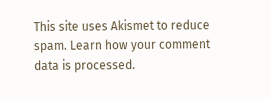This site uses Akismet to reduce spam. Learn how your comment data is processed.